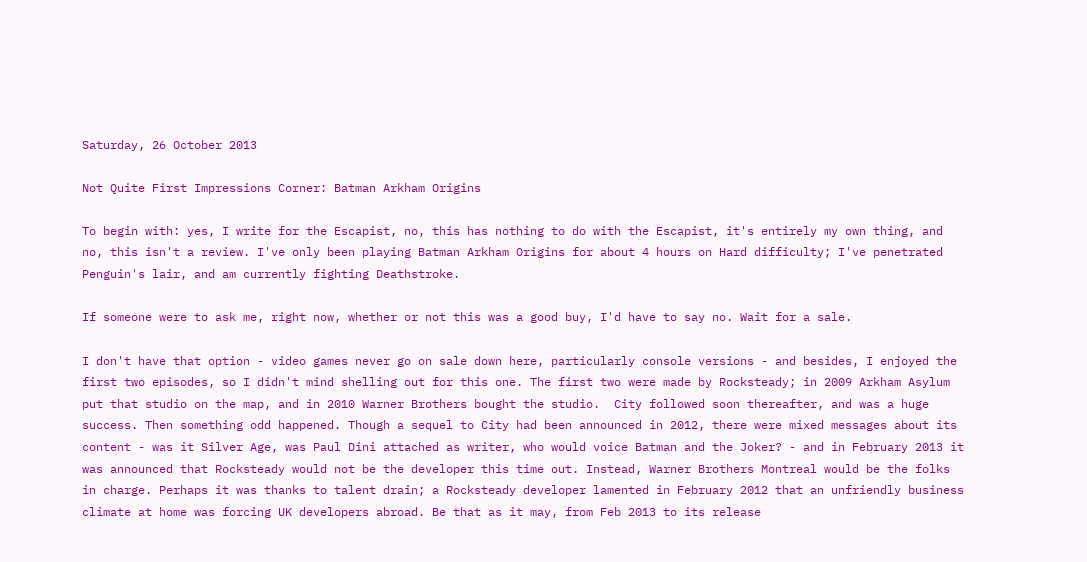Saturday, 26 October 2013

Not Quite First Impressions Corner: Batman Arkham Origins

To begin with: yes, I write for the Escapist, no, this has nothing to do with the Escapist, it's entirely my own thing, and no, this isn't a review. I've only been playing Batman Arkham Origins for about 4 hours on Hard difficulty; I've penetrated Penguin's lair, and am currently fighting Deathstroke.

If someone were to ask me, right now, whether or not this was a good buy, I'd have to say no. Wait for a sale.

I don't have that option - video games never go on sale down here, particularly console versions - and besides, I enjoyed the first two episodes, so I didn't mind shelling out for this one. The first two were made by Rocksteady; in 2009 Arkham Asylum put that studio on the map, and in 2010 Warner Brothers bought the studio.  City followed soon thereafter, and was a huge success. Then something odd happened. Though a sequel to City had been announced in 2012, there were mixed messages about its content - was it Silver Age, was Paul Dini attached as writer, who would voice Batman and the Joker? - and in February 2013 it was announced that Rocksteady would not be the developer this time out. Instead, Warner Brothers Montreal would be the folks in charge. Perhaps it was thanks to talent drain; a Rocksteady developer lamented in February 2012 that an unfriendly business climate at home was forcing UK developers abroad. Be that as it may, from Feb 2013 to its release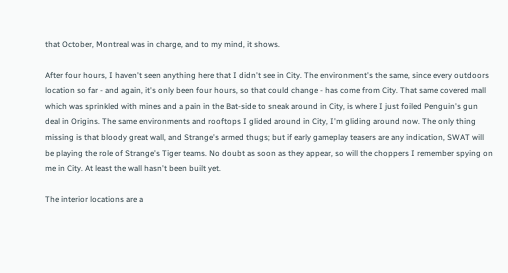that October, Montreal was in charge, and to my mind, it shows.

After four hours, I haven't seen anything here that I didn't see in City. The environment's the same, since every outdoors location so far - and again, it's only been four hours, so that could change - has come from City. That same covered mall which was sprinkled with mines and a pain in the Bat-side to sneak around in City, is where I just foiled Penguin's gun deal in Origins. The same environments and rooftops I glided around in City, I'm gliding around now. The only thing missing is that bloody great wall, and Strange's armed thugs; but if early gameplay teasers are any indication, SWAT will be playing the role of Strange's Tiger teams. No doubt as soon as they appear, so will the choppers I remember spying on me in City. At least the wall hasn't been built yet.

The interior locations are a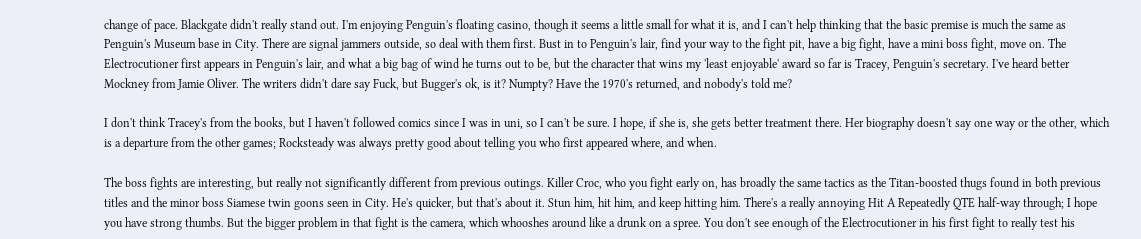change of pace. Blackgate didn't really stand out. I'm enjoying Penguin's floating casino, though it seems a little small for what it is, and I can't help thinking that the basic premise is much the same as Penguin's Museum base in City. There are signal jammers outside, so deal with them first. Bust in to Penguin's lair, find your way to the fight pit, have a big fight, have a mini boss fight, move on. The Electrocutioner first appears in Penguin's lair, and what a big bag of wind he turns out to be, but the character that wins my 'least enjoyable' award so far is Tracey, Penguin's secretary. I've heard better Mockney from Jamie Oliver. The writers didn't dare say Fuck, but Bugger's ok, is it? Numpty? Have the 1970's returned, and nobody's told me?

I don't think Tracey's from the books, but I haven't followed comics since I was in uni, so I can't be sure. I hope, if she is, she gets better treatment there. Her biography doesn't say one way or the other, which is a departure from the other games; Rocksteady was always pretty good about telling you who first appeared where, and when.

The boss fights are interesting, but really not significantly different from previous outings. Killer Croc, who you fight early on, has broadly the same tactics as the Titan-boosted thugs found in both previous titles and the minor boss Siamese twin goons seen in City. He's quicker, but that's about it. Stun him, hit him, and keep hitting him. There's a really annoying Hit A Repeatedly QTE half-way through; I hope you have strong thumbs. But the bigger problem in that fight is the camera, which whooshes around like a drunk on a spree. You don't see enough of the Electrocutioner in his first fight to really test his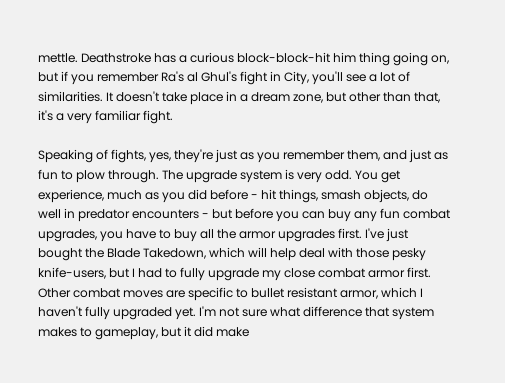mettle. Deathstroke has a curious block-block-hit him thing going on, but if you remember Ra's al Ghul's fight in City, you'll see a lot of similarities. It doesn't take place in a dream zone, but other than that, it's a very familiar fight.

Speaking of fights, yes, they're just as you remember them, and just as fun to plow through. The upgrade system is very odd. You get experience, much as you did before - hit things, smash objects, do well in predator encounters - but before you can buy any fun combat upgrades, you have to buy all the armor upgrades first. I've just bought the Blade Takedown, which will help deal with those pesky knife-users, but I had to fully upgrade my close combat armor first. Other combat moves are specific to bullet resistant armor, which I haven't fully upgraded yet. I'm not sure what difference that system makes to gameplay, but it did make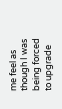me feel as though I was being forced to upgrade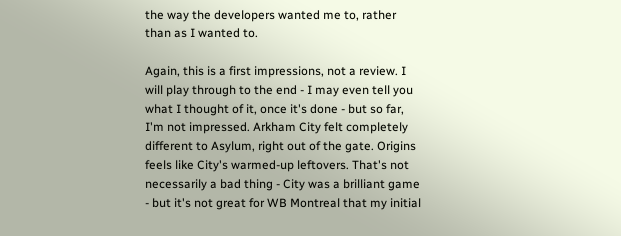the way the developers wanted me to, rather than as I wanted to.

Again, this is a first impressions, not a review. I will play through to the end - I may even tell you what I thought of it, once it's done - but so far, I'm not impressed. Arkham City felt completely different to Asylum, right out of the gate. Origins feels like City's warmed-up leftovers. That's not necessarily a bad thing - City was a brilliant game - but it's not great for WB Montreal that my initial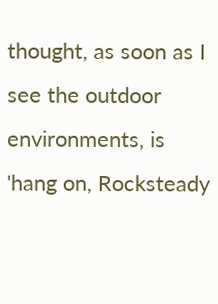thought, as soon as I see the outdoor environments, is 'hang on, Rocksteady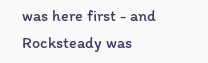was here first - and Rocksteady was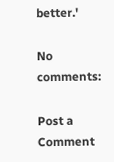better.'

No comments:

Post a Comment